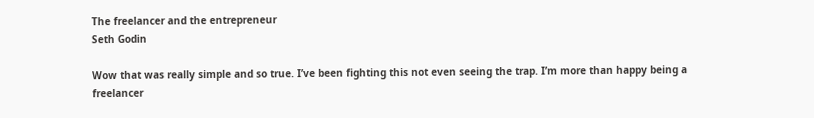The freelancer and the entrepreneur
Seth Godin

Wow that was really simple and so true. I’ve been fighting this not even seeing the trap. I’m more than happy being a freelancer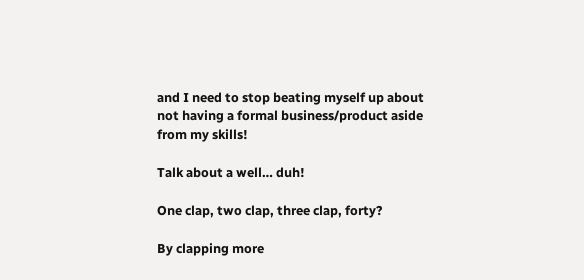and I need to stop beating myself up about not having a formal business/product aside from my skills!

Talk about a well… duh!

One clap, two clap, three clap, forty?

By clapping more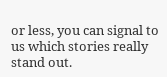or less, you can signal to us which stories really stand out.